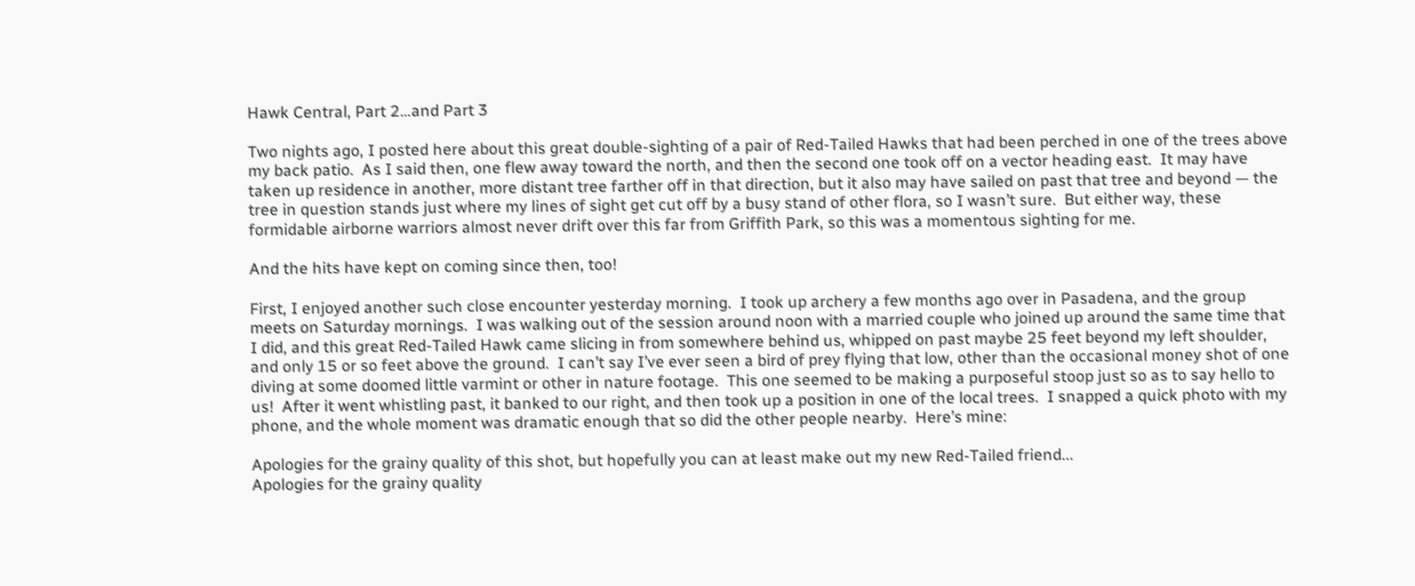Hawk Central, Part 2…and Part 3

Two nights ago, I posted here about this great double-sighting of a pair of Red-Tailed Hawks that had been perched in one of the trees above my back patio.  As I said then, one flew away toward the north, and then the second one took off on a vector heading east.  It may have taken up residence in another, more distant tree farther off in that direction, but it also may have sailed on past that tree and beyond — the tree in question stands just where my lines of sight get cut off by a busy stand of other flora, so I wasn’t sure.  But either way, these formidable airborne warriors almost never drift over this far from Griffith Park, so this was a momentous sighting for me.

And the hits have kept on coming since then, too!

First, I enjoyed another such close encounter yesterday morning.  I took up archery a few months ago over in Pasadena, and the group meets on Saturday mornings.  I was walking out of the session around noon with a married couple who joined up around the same time that I did, and this great Red-Tailed Hawk came slicing in from somewhere behind us, whipped on past maybe 25 feet beyond my left shoulder, and only 15 or so feet above the ground.  I can’t say I’ve ever seen a bird of prey flying that low, other than the occasional money shot of one diving at some doomed little varmint or other in nature footage.  This one seemed to be making a purposeful stoop just so as to say hello to us!  After it went whistling past, it banked to our right, and then took up a position in one of the local trees.  I snapped a quick photo with my phone, and the whole moment was dramatic enough that so did the other people nearby.  Here’s mine:

Apologies for the grainy quality of this shot, but hopefully you can at least make out my new Red-Tailed friend...
Apologies for the grainy quality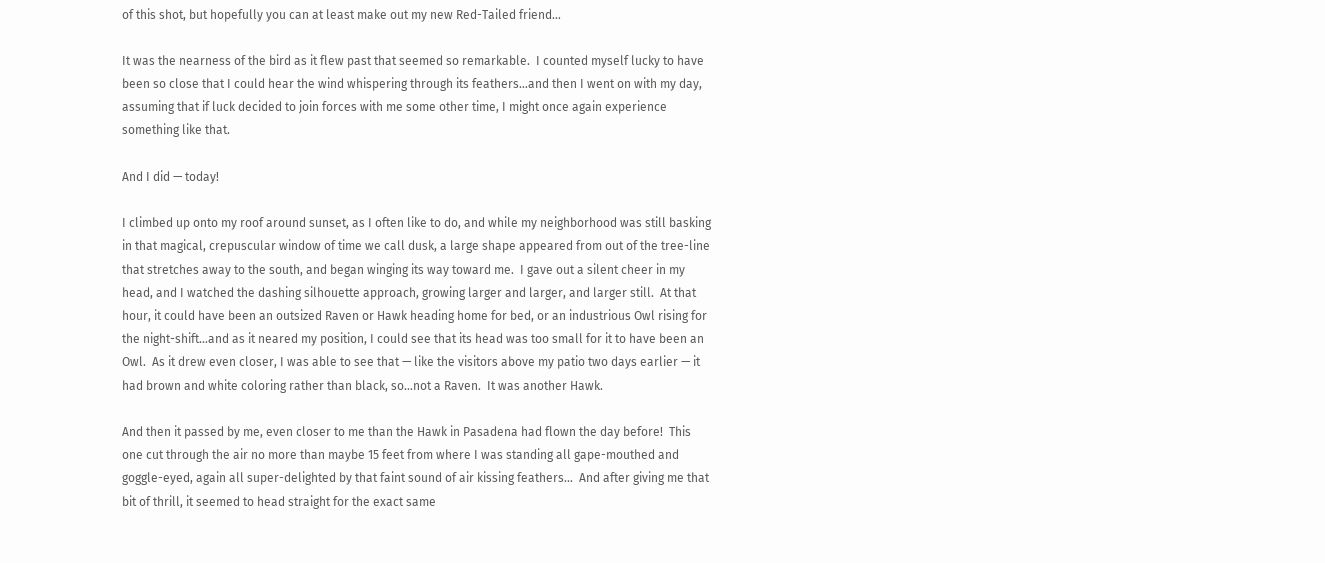of this shot, but hopefully you can at least make out my new Red-Tailed friend…

It was the nearness of the bird as it flew past that seemed so remarkable.  I counted myself lucky to have been so close that I could hear the wind whispering through its feathers…and then I went on with my day, assuming that if luck decided to join forces with me some other time, I might once again experience something like that.

And I did — today!

I climbed up onto my roof around sunset, as I often like to do, and while my neighborhood was still basking in that magical, crepuscular window of time we call dusk, a large shape appeared from out of the tree-line that stretches away to the south, and began winging its way toward me.  I gave out a silent cheer in my head, and I watched the dashing silhouette approach, growing larger and larger, and larger still.  At that hour, it could have been an outsized Raven or Hawk heading home for bed, or an industrious Owl rising for the night-shift…and as it neared my position, I could see that its head was too small for it to have been an Owl.  As it drew even closer, I was able to see that — like the visitors above my patio two days earlier — it had brown and white coloring rather than black, so…not a Raven.  It was another Hawk.

And then it passed by me, even closer to me than the Hawk in Pasadena had flown the day before!  This one cut through the air no more than maybe 15 feet from where I was standing all gape-mouthed and goggle-eyed, again all super-delighted by that faint sound of air kissing feathers…  And after giving me that bit of thrill, it seemed to head straight for the exact same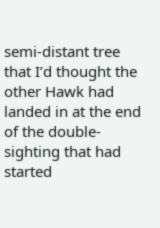semi-distant tree that I’d thought the other Hawk had landed in at the end of the double-sighting that had started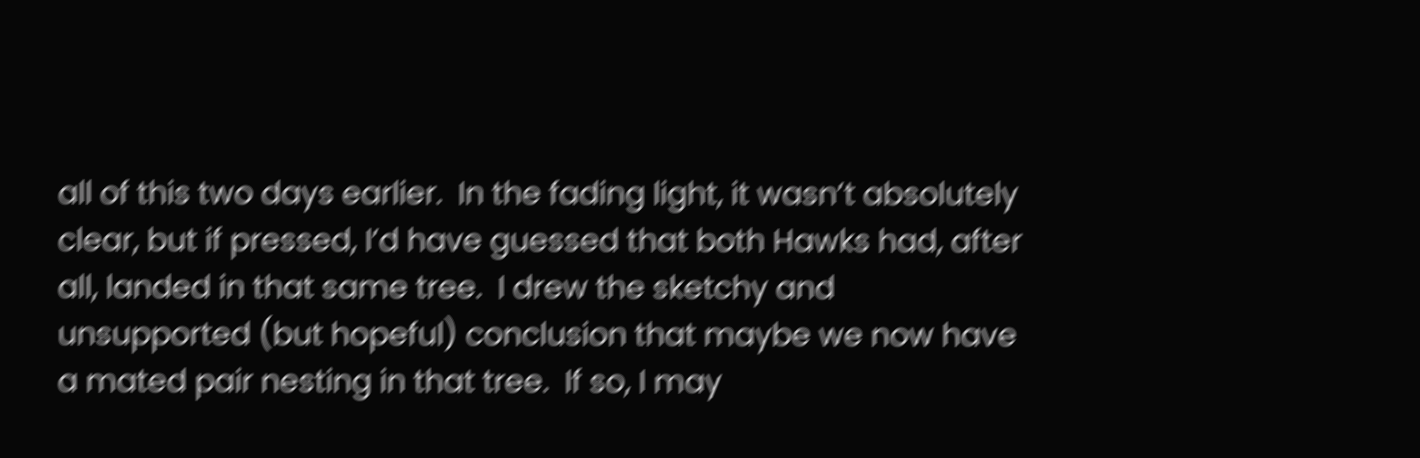all of this two days earlier.  In the fading light, it wasn’t absolutely clear, but if pressed, I’d have guessed that both Hawks had, after all, landed in that same tree.  I drew the sketchy and unsupported (but hopeful) conclusion that maybe we now have a mated pair nesting in that tree.  If so, I may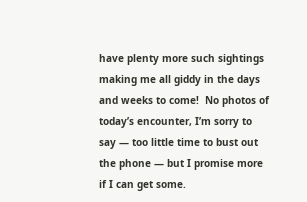have plenty more such sightings making me all giddy in the days and weeks to come!  No photos of today’s encounter, I’m sorry to say — too little time to bust out the phone — but I promise more if I can get some.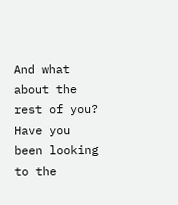And what about the rest of you?  Have you been looking to the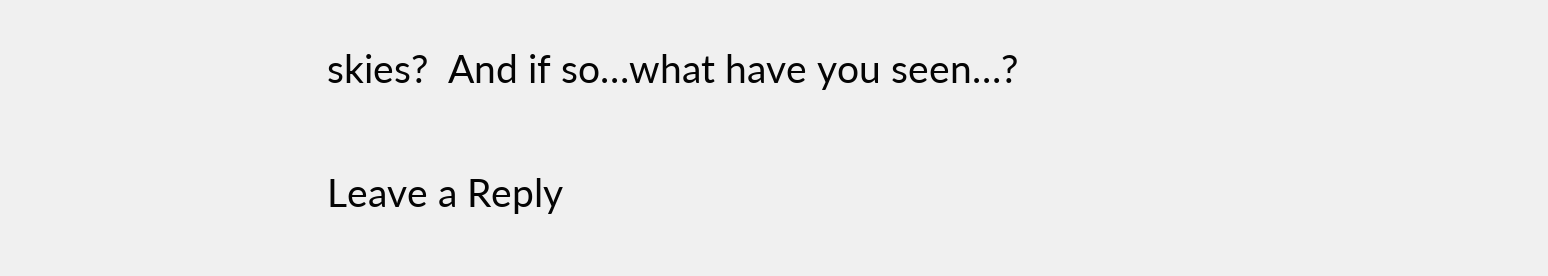skies?  And if so…what have you seen…?

Leave a Reply